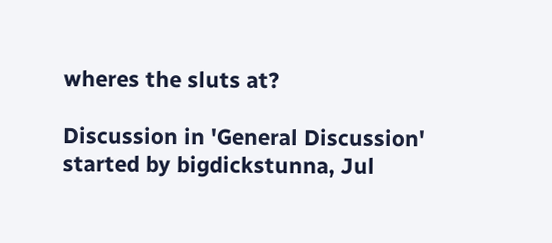wheres the sluts at?

Discussion in 'General Discussion' started by bigdickstunna, Jul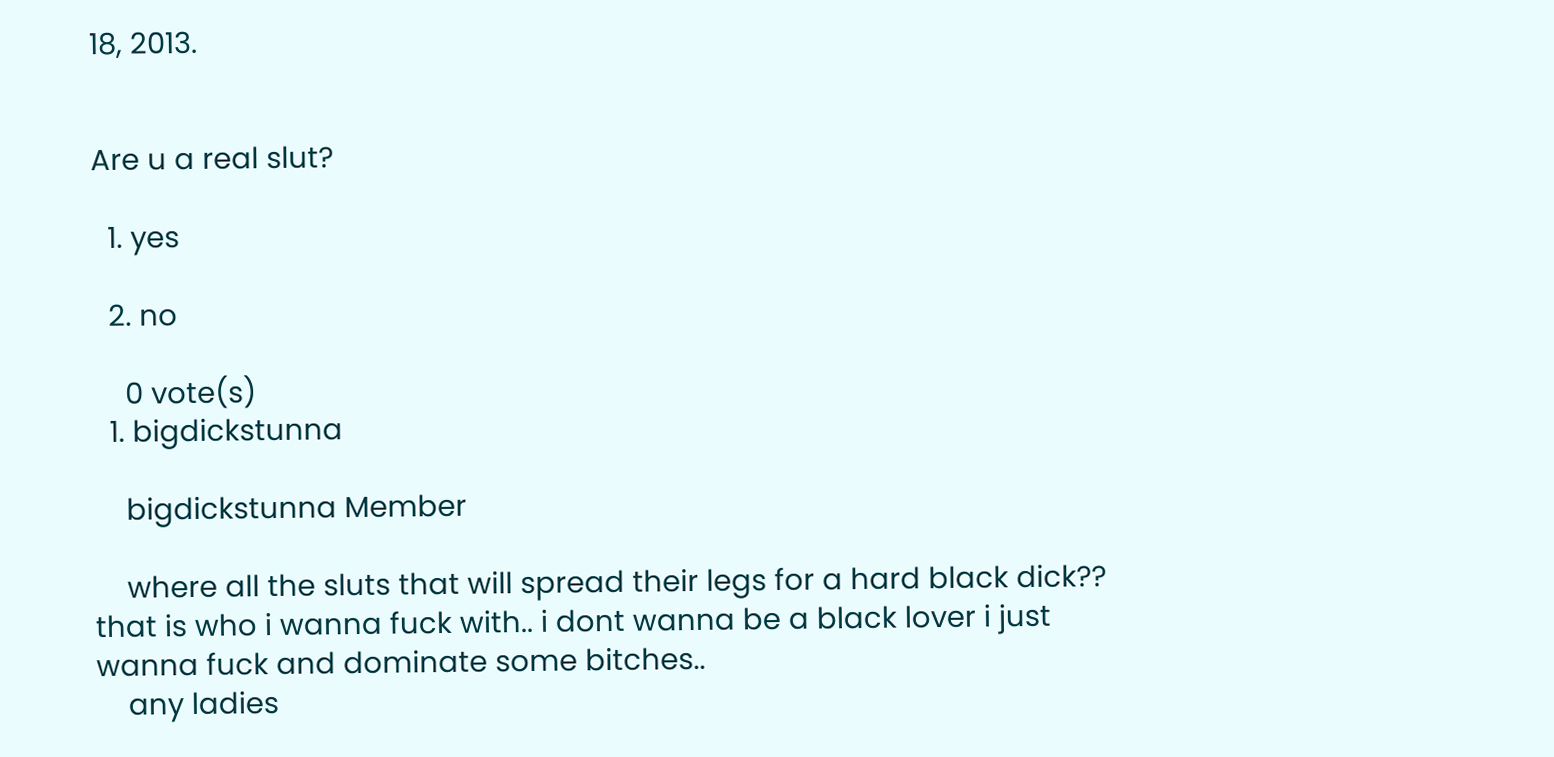18, 2013.


Are u a real slut?

  1. yes

  2. no

    0 vote(s)
  1. bigdickstunna

    bigdickstunna Member

    where all the sluts that will spread their legs for a hard black dick?? that is who i wanna fuck with.. i dont wanna be a black lover i just wanna fuck and dominate some bitches..
    any ladies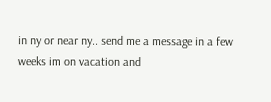in ny or near ny.. send me a message in a few weeks im on vacation and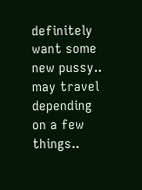definitely want some new pussy.. may travel depending on a few things..